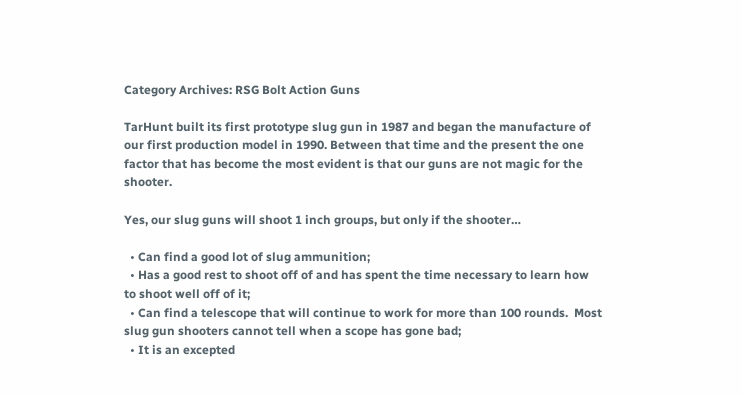Category Archives: RSG Bolt Action Guns

TarHunt built its first prototype slug gun in 1987 and began the manufacture of our first production model in 1990. Between that time and the present the one factor that has become the most evident is that our guns are not magic for the shooter.

Yes, our slug guns will shoot 1 inch groups, but only if the shooter…

  • Can find a good lot of slug ammunition;
  • Has a good rest to shoot off of and has spent the time necessary to learn how to shoot well off of it;
  • Can find a telescope that will continue to work for more than 100 rounds.  Most slug gun shooters cannot tell when a scope has gone bad;
  • It is an excepted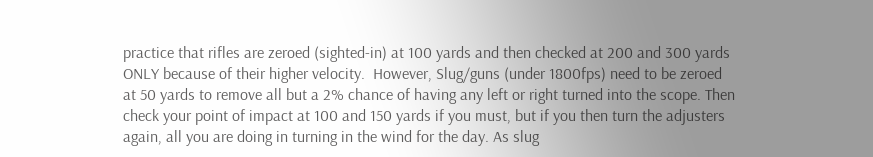practice that rifles are zeroed (sighted-in) at 100 yards and then checked at 200 and 300 yards ONLY because of their higher velocity.  However, Slug/guns (under 1800fps) need to be zeroed at 50 yards to remove all but a 2% chance of having any left or right turned into the scope. Then check your point of impact at 100 and 150 yards if you must, but if you then turn the adjusters again, all you are doing in turning in the wind for the day. As slug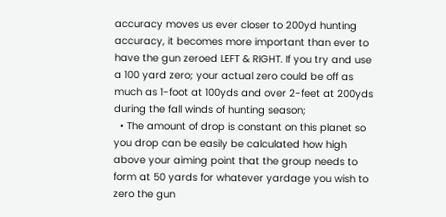accuracy moves us ever closer to 200yd hunting accuracy, it becomes more important than ever to have the gun zeroed LEFT & RIGHT. If you try and use a 100 yard zero; your actual zero could be off as much as 1-foot at 100yds and over 2-feet at 200yds during the fall winds of hunting season;
  • The amount of drop is constant on this planet so you drop can be easily be calculated how high above your aiming point that the group needs to form at 50 yards for whatever yardage you wish to zero the gun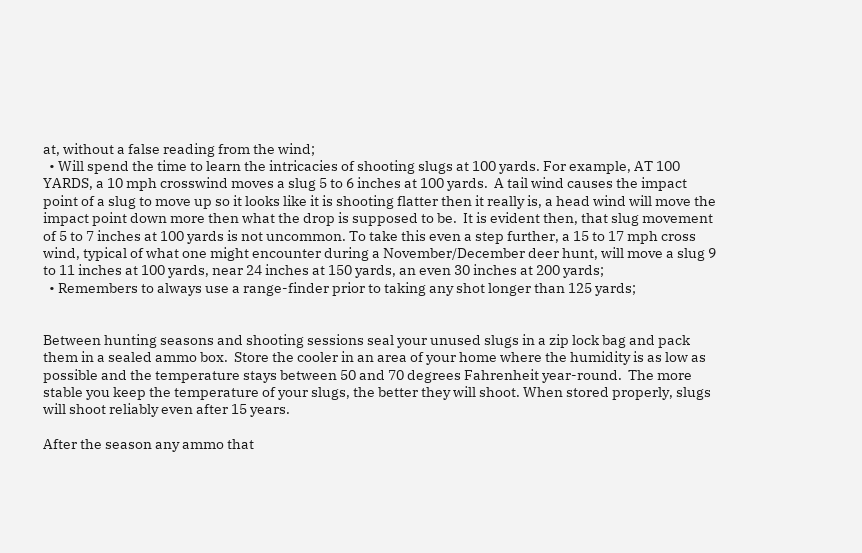at, without a false reading from the wind;
  • Will spend the time to learn the intricacies of shooting slugs at 100 yards. For example, AT 100 YARDS, a 10 mph crosswind moves a slug 5 to 6 inches at 100 yards.  A tail wind causes the impact point of a slug to move up so it looks like it is shooting flatter then it really is, a head wind will move the impact point down more then what the drop is supposed to be.  It is evident then, that slug movement of 5 to 7 inches at 100 yards is not uncommon. To take this even a step further, a 15 to 17 mph cross wind, typical of what one might encounter during a November/December deer hunt, will move a slug 9 to 11 inches at 100 yards, near 24 inches at 150 yards, an even 30 inches at 200 yards;
  • Remembers to always use a range-finder prior to taking any shot longer than 125 yards;


Between hunting seasons and shooting sessions seal your unused slugs in a zip lock bag and pack them in a sealed ammo box.  Store the cooler in an area of your home where the humidity is as low as possible and the temperature stays between 50 and 70 degrees Fahrenheit year-round.  The more stable you keep the temperature of your slugs, the better they will shoot. When stored properly, slugs will shoot reliably even after 15 years.

After the season any ammo that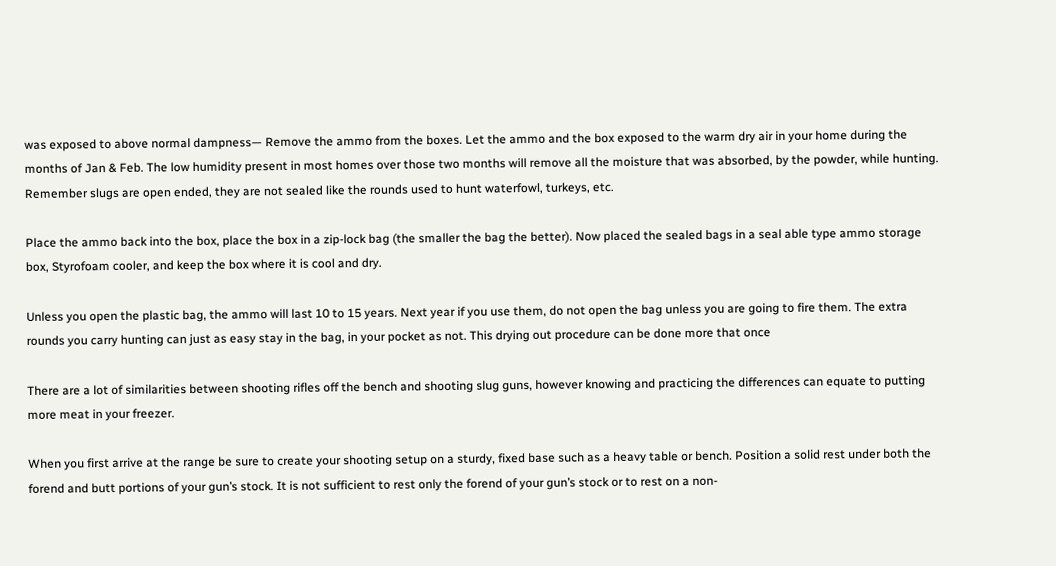was exposed to above normal dampness— Remove the ammo from the boxes. Let the ammo and the box exposed to the warm dry air in your home during the months of Jan & Feb. The low humidity present in most homes over those two months will remove all the moisture that was absorbed, by the powder, while hunting. Remember slugs are open ended, they are not sealed like the rounds used to hunt waterfowl, turkeys, etc.

Place the ammo back into the box, place the box in a zip-lock bag (the smaller the bag the better). Now placed the sealed bags in a seal able type ammo storage box, Styrofoam cooler, and keep the box where it is cool and dry.

Unless you open the plastic bag, the ammo will last 10 to 15 years. Next year if you use them, do not open the bag unless you are going to fire them. The extra rounds you carry hunting can just as easy stay in the bag, in your pocket as not. This drying out procedure can be done more that once

There are a lot of similarities between shooting rifles off the bench and shooting slug guns, however knowing and practicing the differences can equate to putting more meat in your freezer.

When you first arrive at the range be sure to create your shooting setup on a sturdy, fixed base such as a heavy table or bench. Position a solid rest under both the forend and butt portions of your gun’s stock. It is not sufficient to rest only the forend of your gun’s stock or to rest on a non-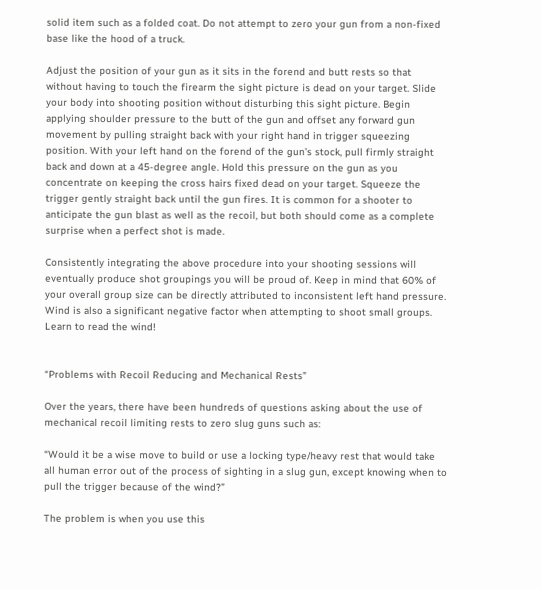solid item such as a folded coat. Do not attempt to zero your gun from a non-fixed base like the hood of a truck.

Adjust the position of your gun as it sits in the forend and butt rests so that without having to touch the firearm the sight picture is dead on your target. Slide your body into shooting position without disturbing this sight picture. Begin applying shoulder pressure to the butt of the gun and offset any forward gun movement by pulling straight back with your right hand in trigger squeezing position. With your left hand on the forend of the gun’s stock, pull firmly straight back and down at a 45-degree angle. Hold this pressure on the gun as you concentrate on keeping the cross hairs fixed dead on your target. Squeeze the trigger gently straight back until the gun fires. It is common for a shooter to anticipate the gun blast as well as the recoil, but both should come as a complete surprise when a perfect shot is made.

Consistently integrating the above procedure into your shooting sessions will eventually produce shot groupings you will be proud of. Keep in mind that 60% of your overall group size can be directly attributed to inconsistent left hand pressure. Wind is also a significant negative factor when attempting to shoot small groups. Learn to read the wind!


“Problems with Recoil Reducing and Mechanical Rests”

Over the years, there have been hundreds of questions asking about the use of mechanical recoil limiting rests to zero slug guns such as:

“Would it be a wise move to build or use a locking type/heavy rest that would take all human error out of the process of sighting in a slug gun, except knowing when to pull the trigger because of the wind?”

The problem is when you use this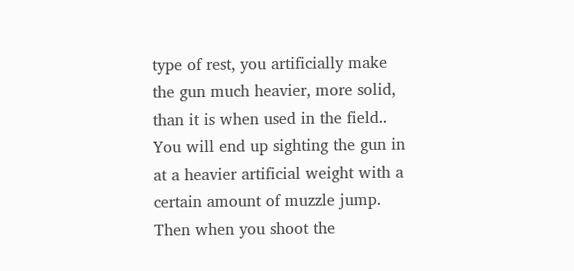type of rest, you artificially make the gun much heavier, more solid, than it is when used in the field.. You will end up sighting the gun in at a heavier artificial weight with a certain amount of muzzle jump. Then when you shoot the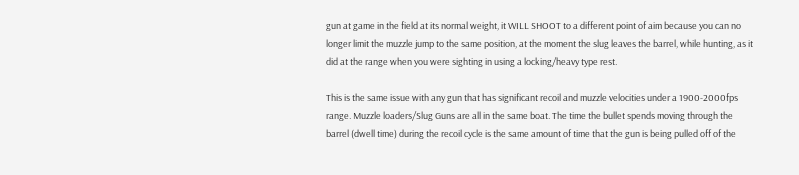gun at game in the field at its normal weight, it WILL SHOOT to a different point of aim because you can no longer limit the muzzle jump to the same position, at the moment the slug leaves the barrel, while hunting, as it did at the range when you were sighting in using a locking/heavy type rest.

This is the same issue with any gun that has significant recoil and muzzle velocities under a 1900-2000fps range. Muzzle loaders/Slug Guns are all in the same boat. The time the bullet spends moving through the barrel (dwell time) during the recoil cycle is the same amount of time that the gun is being pulled off of the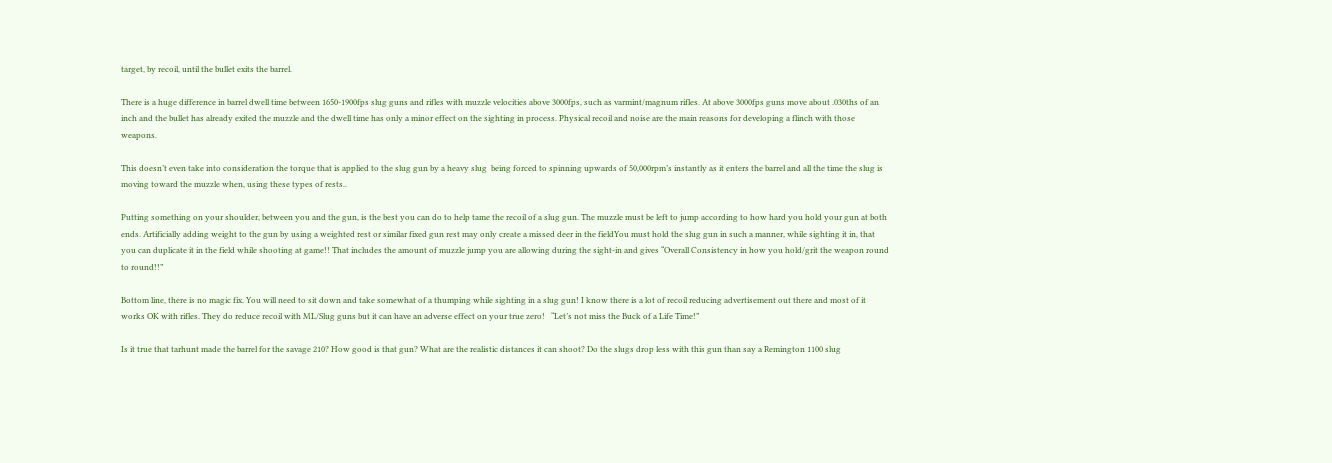target, by recoil, until the bullet exits the barrel.

There is a huge difference in barrel dwell time between 1650-1900fps slug guns and rifles with muzzle velocities above 3000fps, such as varmint/magnum rifles. At above 3000fps guns move about .030ths of an inch and the bullet has already exited the muzzle and the dwell time has only a minor effect on the sighting in process. Physical recoil and noise are the main reasons for developing a flinch with those weapons.

This doesn’t even take into consideration the torque that is applied to the slug gun by a heavy slug  being forced to spinning upwards of 50,000rpm’s instantly as it enters the barrel and all the time the slug is moving toward the muzzle when, using these types of rests..

Putting something on your shoulder, between you and the gun, is the best you can do to help tame the recoil of a slug gun. The muzzle must be left to jump according to how hard you hold your gun at both ends. Artificially adding weight to the gun by using a weighted rest or similar fixed gun rest may only create a missed deer in the fieldYou must hold the slug gun in such a manner, while sighting it in, that you can duplicate it in the field while shooting at game!! That includes the amount of muzzle jump you are allowing during the sight-in and gives “Overall Consistency in how you hold/grit the weapon round to round!!”

Bottom line, there is no magic fix. You will need to sit down and take somewhat of a thumping while sighting in a slug gun! I know there is a lot of recoil reducing advertisement out there and most of it works OK with rifles. They do reduce recoil with ML/Slug guns but it can have an adverse effect on your true zero!   “Let’s not miss the Buck of a Life Time!”

Is it true that tarhunt made the barrel for the savage 210? How good is that gun? What are the realistic distances it can shoot? Do the slugs drop less with this gun than say a Remington 1100 slug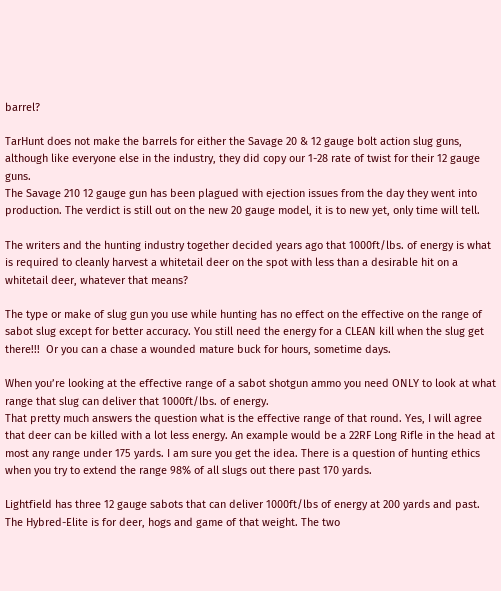barrel?

TarHunt does not make the barrels for either the Savage 20 & 12 gauge bolt action slug guns, although like everyone else in the industry, they did copy our 1-28 rate of twist for their 12 gauge guns.
The Savage 210 12 gauge gun has been plagued with ejection issues from the day they went into production. The verdict is still out on the new 20 gauge model, it is to new yet, only time will tell.

The writers and the hunting industry together decided years ago that 1000ft/lbs. of energy is what is required to cleanly harvest a whitetail deer on the spot with less than a desirable hit on a whitetail deer, whatever that means?

The type or make of slug gun you use while hunting has no effect on the effective on the range of sabot slug except for better accuracy. You still need the energy for a CLEAN kill when the slug get there!!!  Or you can a chase a wounded mature buck for hours, sometime days.

When you’re looking at the effective range of a sabot shotgun ammo you need ONLY to look at what range that slug can deliver that 1000ft/lbs. of energy.
That pretty much answers the question what is the effective range of that round. Yes, I will agree that deer can be killed with a lot less energy. An example would be a 22RF Long Rifle in the head at most any range under 175 yards. I am sure you get the idea. There is a question of hunting ethics when you try to extend the range 98% of all slugs out there past 170 yards.

Lightfield has three 12 gauge sabots that can deliver 1000ft/lbs of energy at 200 yards and past.  The Hybred-Elite is for deer, hogs and game of that weight. The two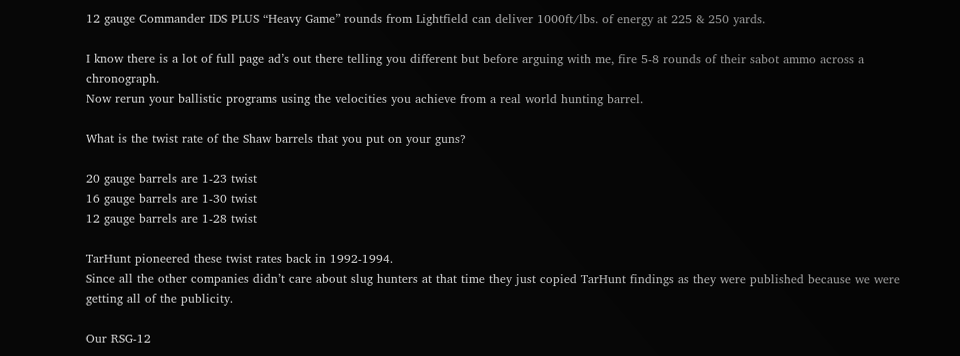12 gauge Commander IDS PLUS “Heavy Game” rounds from Lightfield can deliver 1000ft/lbs. of energy at 225 & 250 yards.

I know there is a lot of full page ad’s out there telling you different but before arguing with me, fire 5-8 rounds of their sabot ammo across a chronograph.
Now rerun your ballistic programs using the velocities you achieve from a real world hunting barrel.

What is the twist rate of the Shaw barrels that you put on your guns?

20 gauge barrels are 1-23 twist
16 gauge barrels are 1-30 twist
12 gauge barrels are 1-28 twist

TarHunt pioneered these twist rates back in 1992-1994.
Since all the other companies didn’t care about slug hunters at that time they just copied TarHunt findings as they were published because we were getting all of the publicity.

Our RSG-12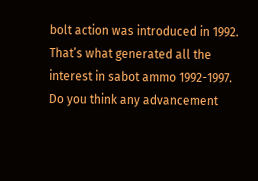bolt action was introduced in 1992. That’s what generated all the interest in sabot ammo 1992-1997. Do you think any advancement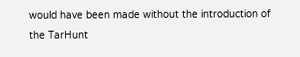would have been made without the introduction of the TarHunt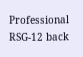Professional RSG-12 back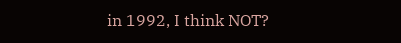in 1992, I think NOT?